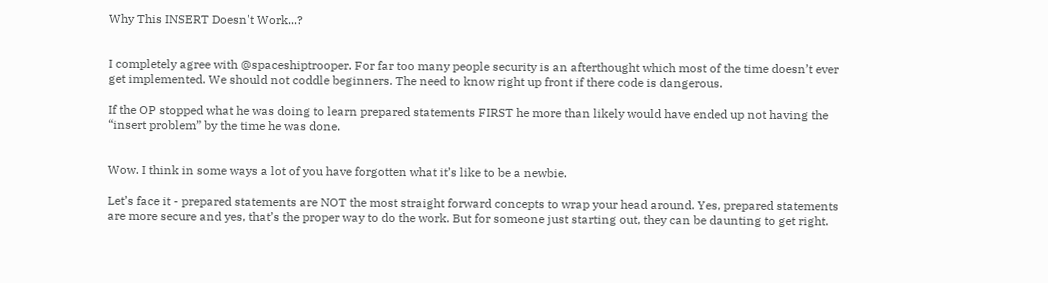Why This INSERT Doesn't Work...?


I completely agree with @spaceshiptrooper. For far too many people security is an afterthought which most of the time doesn’t ever get implemented. We should not coddle beginners. The need to know right up front if there code is dangerous.

If the OP stopped what he was doing to learn prepared statements FIRST he more than likely would have ended up not having the “insert problem” by the time he was done.


Wow. I think in some ways a lot of you have forgotten what it’s like to be a newbie.

Let’s face it - prepared statements are NOT the most straight forward concepts to wrap your head around. Yes, prepared statements are more secure and yes, that’s the proper way to do the work. But for someone just starting out, they can be daunting to get right.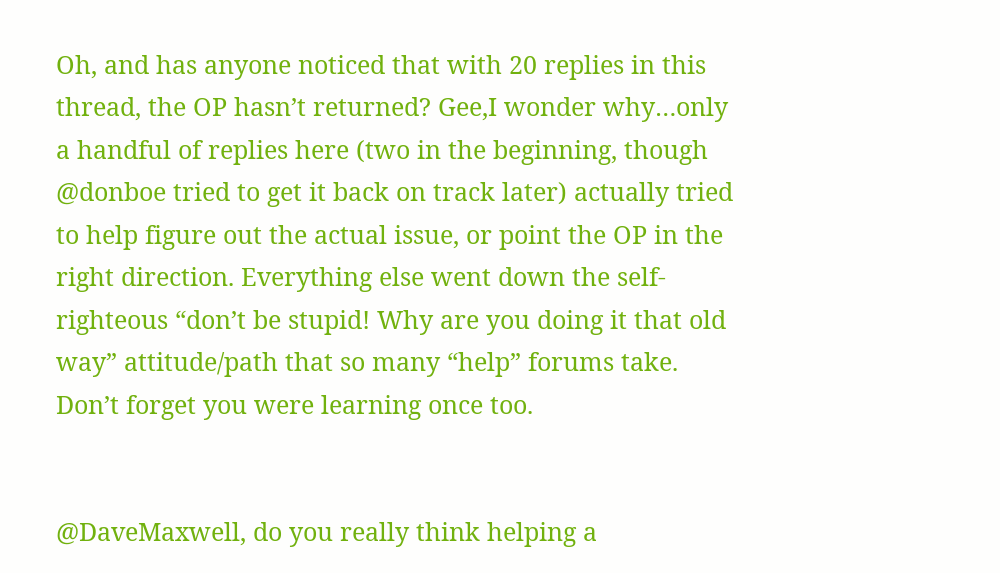Oh, and has anyone noticed that with 20 replies in this thread, the OP hasn’t returned? Gee,I wonder why…only a handful of replies here (two in the beginning, though @donboe tried to get it back on track later) actually tried to help figure out the actual issue, or point the OP in the right direction. Everything else went down the self-righteous “don’t be stupid! Why are you doing it that old way” attitude/path that so many “help” forums take. Don’t forget you were learning once too.


@DaveMaxwell, do you really think helping a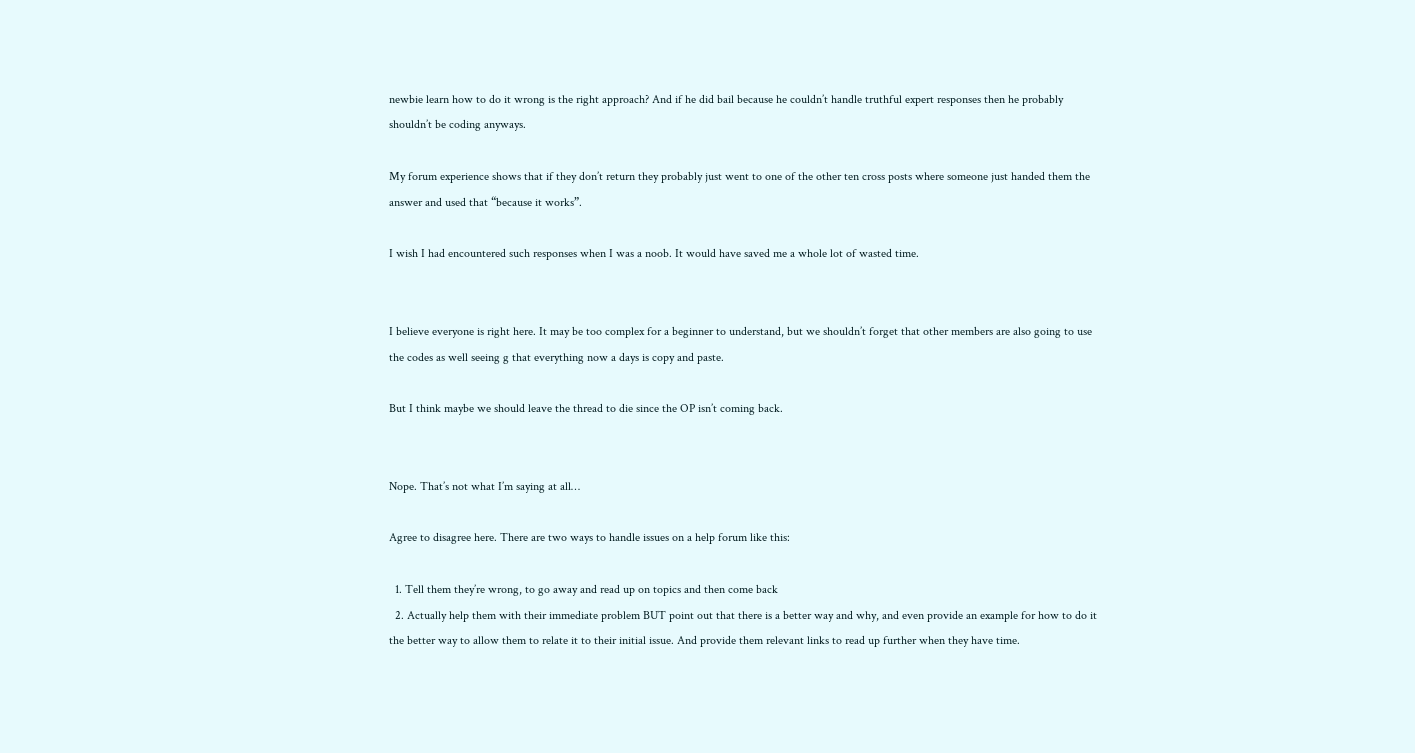newbie learn how to do it wrong is the right approach? And if he did bail because he couldn’t handle truthful expert responses then he probably shouldn’t be coding anyways.

My forum experience shows that if they don’t return they probably just went to one of the other ten cross posts where someone just handed them the answer and used that “because it works”.

I wish I had encountered such responses when I was a noob. It would have saved me a whole lot of wasted time.


I believe everyone is right here. It may be too complex for a beginner to understand, but we shouldn’t forget that other members are also going to use the codes as well seeing g that everything now a days is copy and paste.

But I think maybe we should leave the thread to die since the OP isn’t coming back.


Nope. That’s not what I’m saying at all…

Agree to disagree here. There are two ways to handle issues on a help forum like this:

  1. Tell them they’re wrong, to go away and read up on topics and then come back
  2. Actually help them with their immediate problem BUT point out that there is a better way and why, and even provide an example for how to do it the better way to allow them to relate it to their initial issue. And provide them relevant links to read up further when they have time.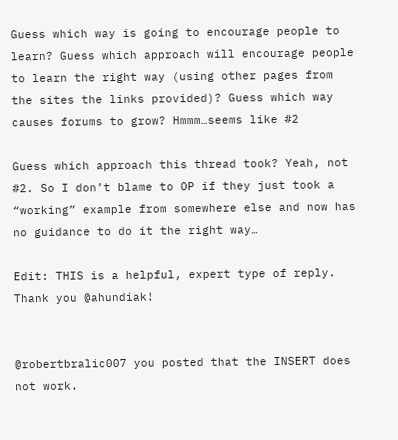Guess which way is going to encourage people to learn? Guess which approach will encourage people to learn the right way (using other pages from the sites the links provided)? Guess which way causes forums to grow? Hmmm…seems like #2

Guess which approach this thread took? Yeah, not #2. So I don’t blame to OP if they just took a “working” example from somewhere else and now has no guidance to do it the right way…

Edit: THIS is a helpful, expert type of reply. Thank you @ahundiak!


@robertbralic007 you posted that the INSERT does not work.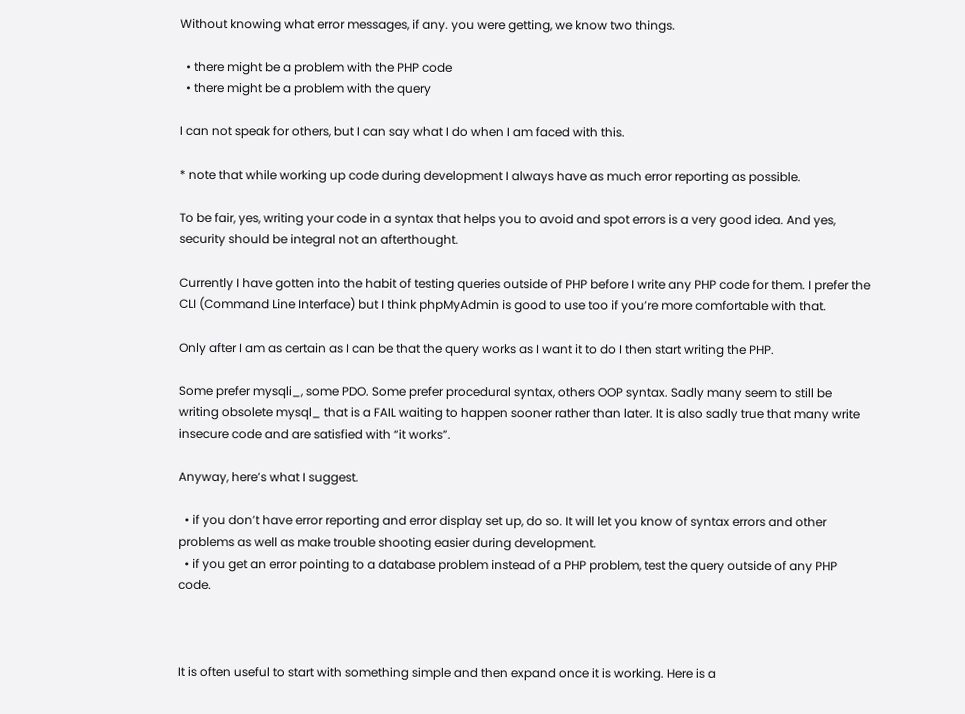Without knowing what error messages, if any. you were getting, we know two things.

  • there might be a problem with the PHP code
  • there might be a problem with the query

I can not speak for others, but I can say what I do when I am faced with this.

* note that while working up code during development I always have as much error reporting as possible.

To be fair, yes, writing your code in a syntax that helps you to avoid and spot errors is a very good idea. And yes, security should be integral not an afterthought.

Currently I have gotten into the habit of testing queries outside of PHP before I write any PHP code for them. I prefer the CLI (Command Line Interface) but I think phpMyAdmin is good to use too if you’re more comfortable with that.

Only after I am as certain as I can be that the query works as I want it to do I then start writing the PHP.

Some prefer mysqli_, some PDO. Some prefer procedural syntax, others OOP syntax. Sadly many seem to still be writing obsolete mysql_ that is a FAIL waiting to happen sooner rather than later. It is also sadly true that many write insecure code and are satisfied with “it works”.

Anyway, here’s what I suggest.

  • if you don’t have error reporting and error display set up, do so. It will let you know of syntax errors and other problems as well as make trouble shooting easier during development.
  • if you get an error pointing to a database problem instead of a PHP problem, test the query outside of any PHP code.



It is often useful to start with something simple and then expand once it is working. Here is a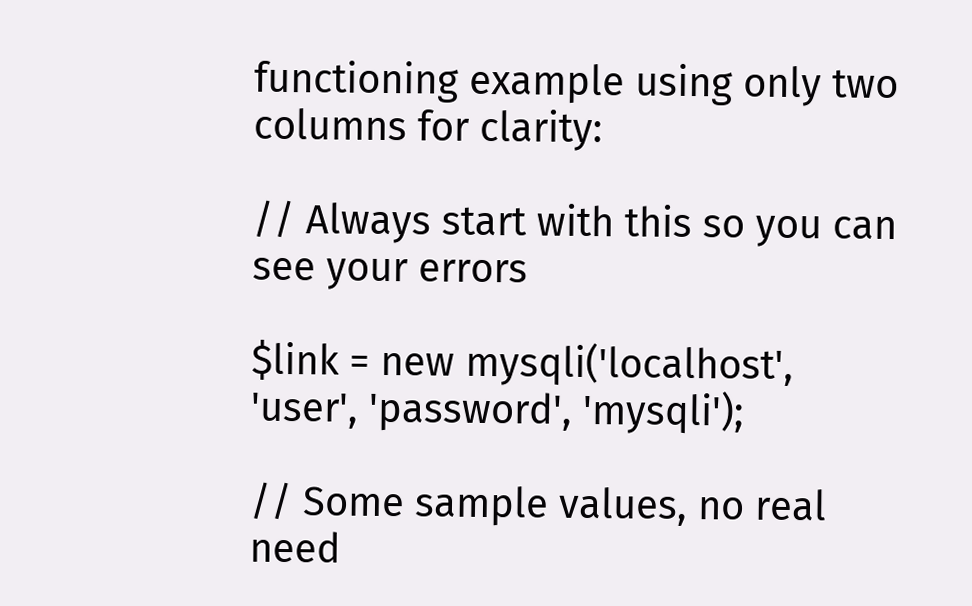functioning example using only two columns for clarity:

// Always start with this so you can see your errors

$link = new mysqli('localhost', 'user', 'password', 'mysqli');

// Some sample values, no real need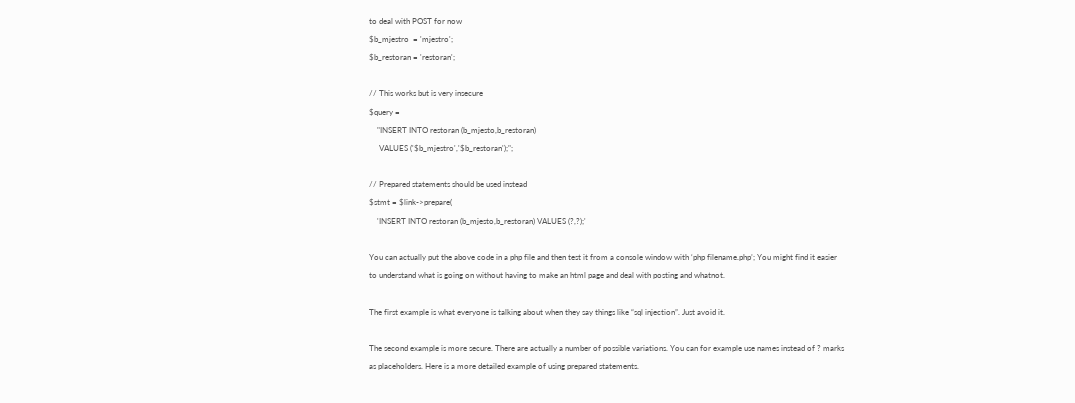to deal with POST for now
$b_mjestro  = 'mjestro';
$b_restoran = 'restoran';

// This works but is very insecure
$query =
    "INSERT INTO restoran (b_mjesto,b_restoran)
     VALUES ('$b_mjestro','$b_restoran');";

// Prepared statements should be used instead
$stmt = $link->prepare(
    'INSERT INTO restoran (b_mjesto,b_restoran) VALUES (?,?);'

You can actually put the above code in a php file and then test it from a console window with ‘php filename.php’; You might find it easier to understand what is going on without having to make an html page and deal with posting and whatnot.

The first example is what everyone is talking about when they say things like “sql injection”. Just avoid it.

The second example is more secure. There are actually a number of possible variations. You can for example use names instead of ? marks as placeholders. Here is a more detailed example of using prepared statements.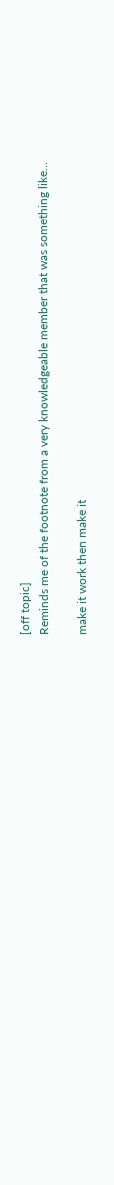[off topic]
Reminds me of the footnote from a very knowledgeable member that was something like…

make it work then make it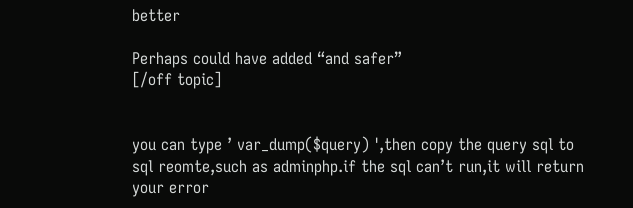better

Perhaps could have added “and safer”
[/off topic]


you can type ’ var_dump($query) ',then copy the query sql to sql reomte,such as adminphp.if the sql can’t run,it will return your error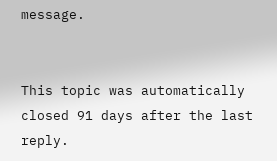message.


This topic was automatically closed 91 days after the last reply.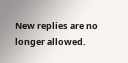New replies are no longer allowed.